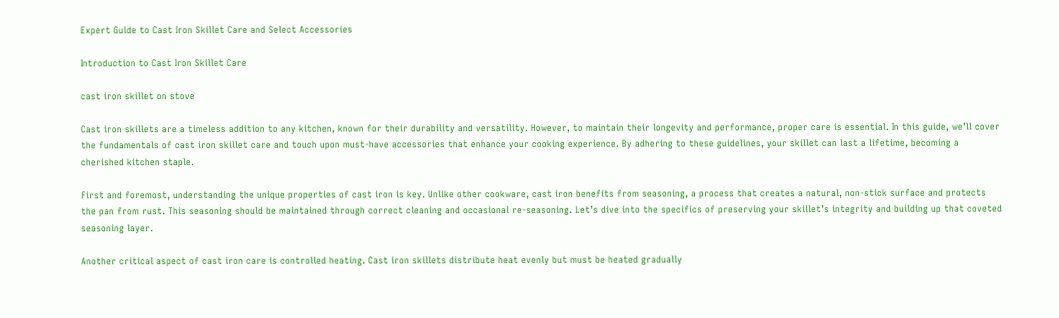Expert Guide to Cast Iron Skillet Care and Select Accessories

Introduction to Cast Iron Skillet Care

cast iron skillet on stove

Cast iron skillets are a timeless addition to any kitchen, known for their durability and versatility. However, to maintain their longevity and performance, proper care is essential. In this guide, we’ll cover the fundamentals of cast iron skillet care and touch upon must-have accessories that enhance your cooking experience. By adhering to these guidelines, your skillet can last a lifetime, becoming a cherished kitchen staple.

First and foremost, understanding the unique properties of cast iron is key. Unlike other cookware, cast iron benefits from seasoning, a process that creates a natural, non-stick surface and protects the pan from rust. This seasoning should be maintained through correct cleaning and occasional re-seasoning. Let’s dive into the specifics of preserving your skillet’s integrity and building up that coveted seasoning layer.

Another critical aspect of cast iron care is controlled heating. Cast iron skillets distribute heat evenly but must be heated gradually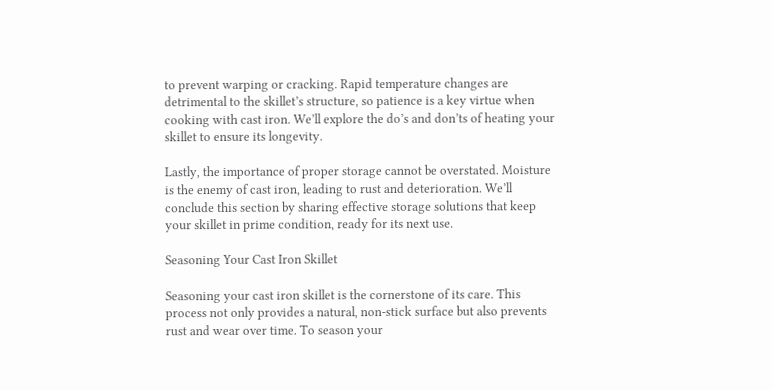to prevent warping or cracking. Rapid temperature changes are detrimental to the skillet’s structure, so patience is a key virtue when cooking with cast iron. We’ll explore the do’s and don’ts of heating your skillet to ensure its longevity.

Lastly, the importance of proper storage cannot be overstated. Moisture is the enemy of cast iron, leading to rust and deterioration. We’ll conclude this section by sharing effective storage solutions that keep your skillet in prime condition, ready for its next use.

Seasoning Your Cast Iron Skillet

Seasoning your cast iron skillet is the cornerstone of its care. This process not only provides a natural, non-stick surface but also prevents rust and wear over time. To season your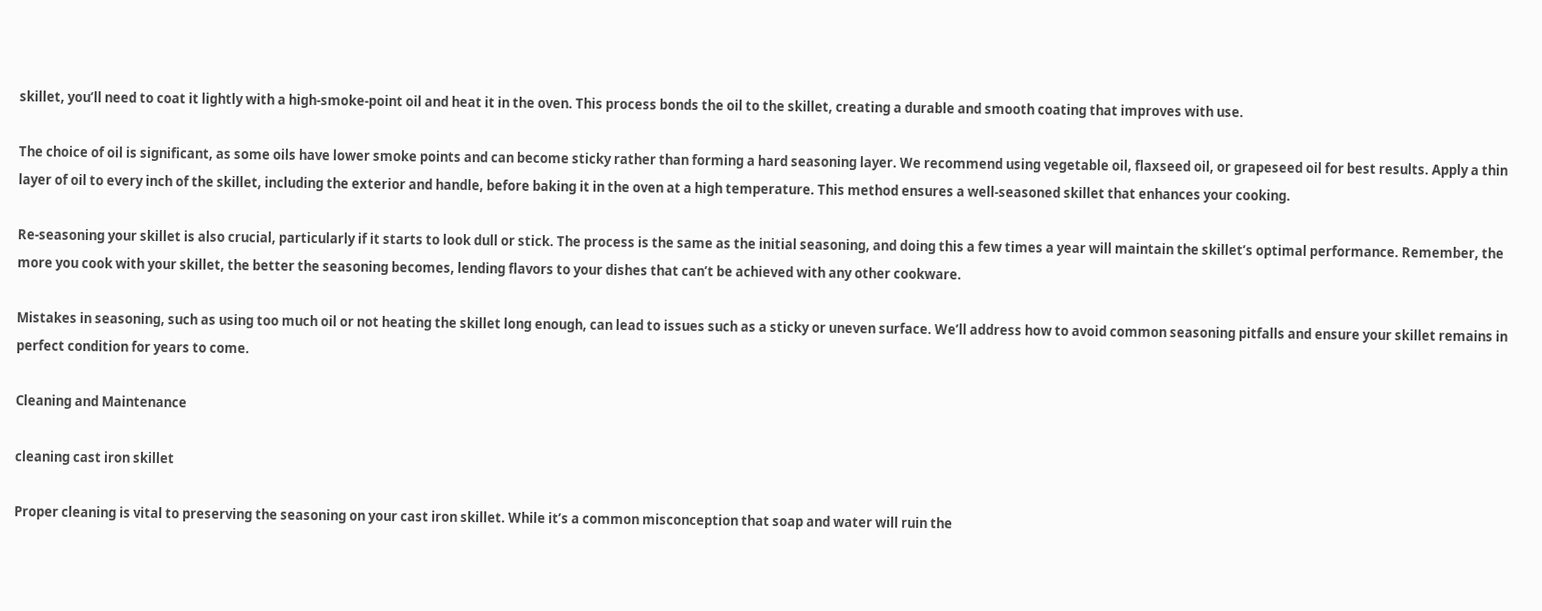skillet, you’ll need to coat it lightly with a high-smoke-point oil and heat it in the oven. This process bonds the oil to the skillet, creating a durable and smooth coating that improves with use.

The choice of oil is significant, as some oils have lower smoke points and can become sticky rather than forming a hard seasoning layer. We recommend using vegetable oil, flaxseed oil, or grapeseed oil for best results. Apply a thin layer of oil to every inch of the skillet, including the exterior and handle, before baking it in the oven at a high temperature. This method ensures a well-seasoned skillet that enhances your cooking.

Re-seasoning your skillet is also crucial, particularly if it starts to look dull or stick. The process is the same as the initial seasoning, and doing this a few times a year will maintain the skillet’s optimal performance. Remember, the more you cook with your skillet, the better the seasoning becomes, lending flavors to your dishes that can’t be achieved with any other cookware.

Mistakes in seasoning, such as using too much oil or not heating the skillet long enough, can lead to issues such as a sticky or uneven surface. We’ll address how to avoid common seasoning pitfalls and ensure your skillet remains in perfect condition for years to come.

Cleaning and Maintenance

cleaning cast iron skillet

Proper cleaning is vital to preserving the seasoning on your cast iron skillet. While it’s a common misconception that soap and water will ruin the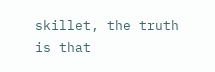skillet, the truth is that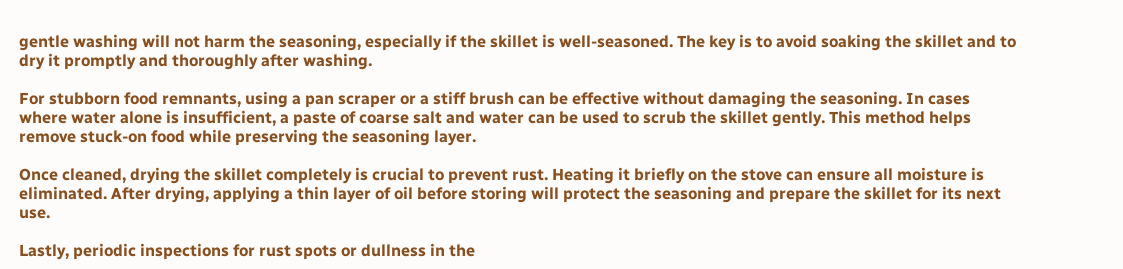gentle washing will not harm the seasoning, especially if the skillet is well-seasoned. The key is to avoid soaking the skillet and to dry it promptly and thoroughly after washing.

For stubborn food remnants, using a pan scraper or a stiff brush can be effective without damaging the seasoning. In cases where water alone is insufficient, a paste of coarse salt and water can be used to scrub the skillet gently. This method helps remove stuck-on food while preserving the seasoning layer.

Once cleaned, drying the skillet completely is crucial to prevent rust. Heating it briefly on the stove can ensure all moisture is eliminated. After drying, applying a thin layer of oil before storing will protect the seasoning and prepare the skillet for its next use.

Lastly, periodic inspections for rust spots or dullness in the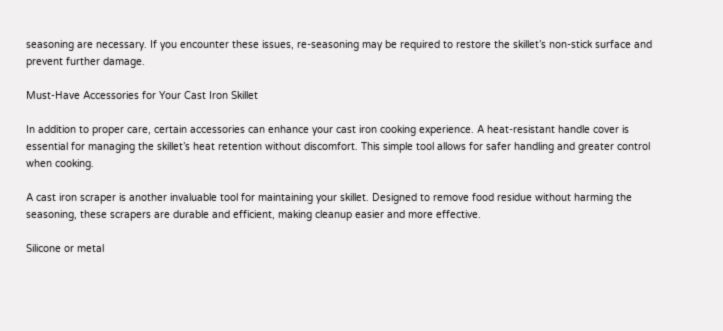seasoning are necessary. If you encounter these issues, re-seasoning may be required to restore the skillet’s non-stick surface and prevent further damage.

Must-Have Accessories for Your Cast Iron Skillet

In addition to proper care, certain accessories can enhance your cast iron cooking experience. A heat-resistant handle cover is essential for managing the skillet’s heat retention without discomfort. This simple tool allows for safer handling and greater control when cooking.

A cast iron scraper is another invaluable tool for maintaining your skillet. Designed to remove food residue without harming the seasoning, these scrapers are durable and efficient, making cleanup easier and more effective.

Silicone or metal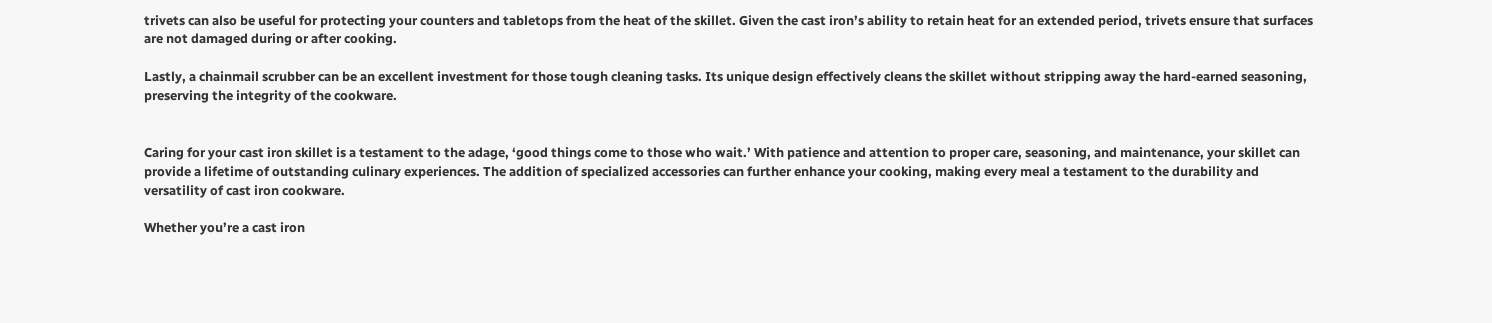trivets can also be useful for protecting your counters and tabletops from the heat of the skillet. Given the cast iron’s ability to retain heat for an extended period, trivets ensure that surfaces are not damaged during or after cooking.

Lastly, a chainmail scrubber can be an excellent investment for those tough cleaning tasks. Its unique design effectively cleans the skillet without stripping away the hard-earned seasoning, preserving the integrity of the cookware.


Caring for your cast iron skillet is a testament to the adage, ‘good things come to those who wait.’ With patience and attention to proper care, seasoning, and maintenance, your skillet can provide a lifetime of outstanding culinary experiences. The addition of specialized accessories can further enhance your cooking, making every meal a testament to the durability and versatility of cast iron cookware.

Whether you’re a cast iron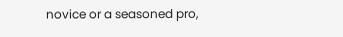novice or a seasoned pro,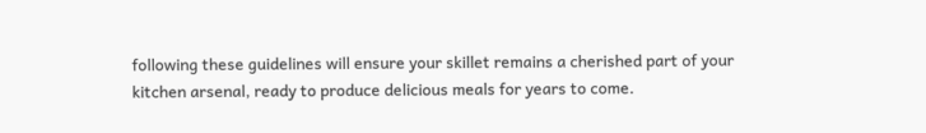following these guidelines will ensure your skillet remains a cherished part of your kitchen arsenal, ready to produce delicious meals for years to come.